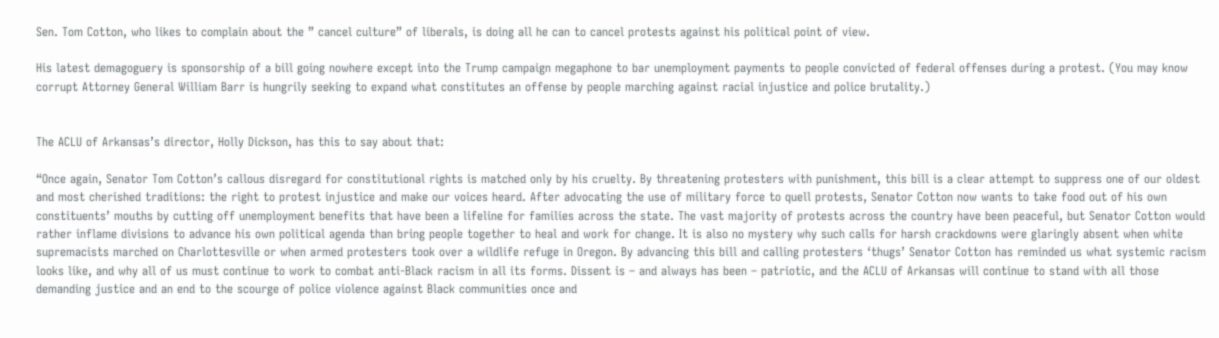Sen. Tom Cotton, who likes to complain about the ” cancel culture” of liberals, is doing all he can to cancel protests against his political point of view.

His latest demagoguery is sponsorship of a bill going nowhere except into the Trump campaign megaphone to bar unemployment payments to people convicted of federal offenses during a protest. (You may know corrupt Attorney General William Barr is hungrily seeking to expand what constitutes an offense by people marching against racial injustice and police brutality.)


The ACLU of Arkansas’s director, Holly Dickson, has this to say about that:

“Once again, Senator Tom Cotton’s callous disregard for constitutional rights is matched only by his cruelty. By threatening protesters with punishment, this bill is a clear attempt to suppress one of our oldest and most cherished traditions: the right to protest injustice and make our voices heard. After advocating the use of military force to quell protests, Senator Cotton now wants to take food out of his own constituents’ mouths by cutting off unemployment benefits that have been a lifeline for families across the state. The vast majority of protests across the country have been peaceful, but Senator Cotton would rather inflame divisions to advance his own political agenda than bring people together to heal and work for change. It is also no mystery why such calls for harsh crackdowns were glaringly absent when white supremacists marched on Charlottesville or when armed protesters took over a wildlife refuge in Oregon. By advancing this bill and calling protesters ‘thugs’ Senator Cotton has reminded us what systemic racism looks like, and why all of us must continue to work to combat anti-Black racism in all its forms. Dissent is – and always has been – patriotic, and the ACLU of Arkansas will continue to stand with all those demanding justice and an end to the scourge of police violence against Black communities once and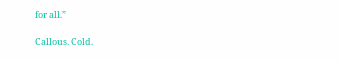for all.”

Callous. Cold.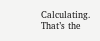Calculating. That’s the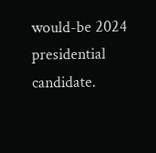would-be 2024 presidential candidate.